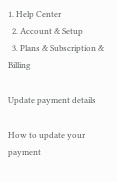1. Help Center
  2. Account & Setup
  3. Plans & Subscription & Billing

Update payment details

How to update your payment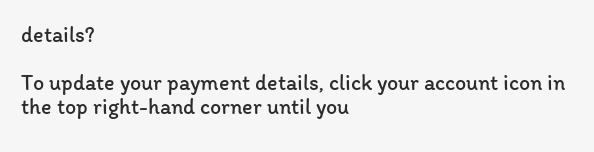details?

To update your payment details, click your account icon in the top right-hand corner until you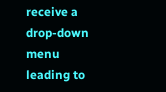receive a drop-down menu leading to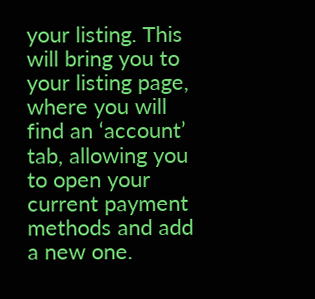your listing. This will bring you to your listing page, where you will find an ‘account’ tab, allowing you to open your current payment methods and add a new one.